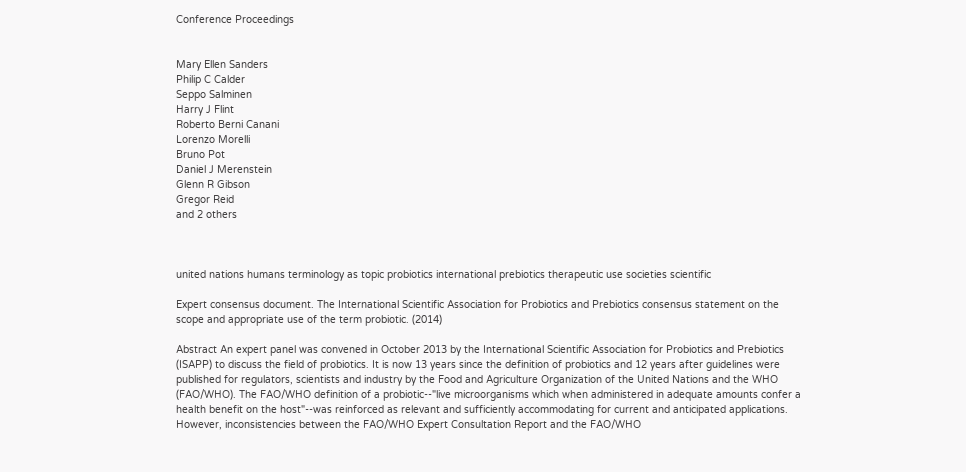Conference Proceedings


Mary Ellen Sanders
Philip C Calder
Seppo Salminen
Harry J Flint
Roberto Berni Canani
Lorenzo Morelli
Bruno Pot
Daniel J Merenstein
Glenn R Gibson
Gregor Reid
and 2 others



united nations humans terminology as topic probiotics international prebiotics therapeutic use societies scientific

Expert consensus document. The International Scientific Association for Probiotics and Prebiotics consensus statement on the scope and appropriate use of the term probiotic. (2014)

Abstract An expert panel was convened in October 2013 by the International Scientific Association for Probiotics and Prebiotics (ISAPP) to discuss the field of probiotics. It is now 13 years since the definition of probiotics and 12 years after guidelines were published for regulators, scientists and industry by the Food and Agriculture Organization of the United Nations and the WHO (FAO/WHO). The FAO/WHO definition of a probiotic--"live microorganisms which when administered in adequate amounts confer a health benefit on the host"--was reinforced as relevant and sufficiently accommodating for current and anticipated applications. However, inconsistencies between the FAO/WHO Expert Consultation Report and the FAO/WHO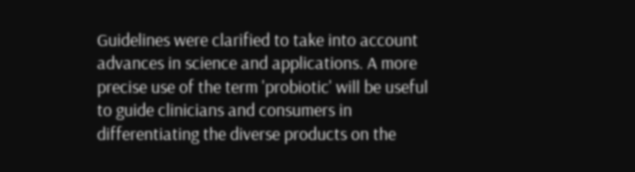Guidelines were clarified to take into account advances in science and applications. A more precise use of the term 'probiotic' will be useful to guide clinicians and consumers in differentiating the diverse products on the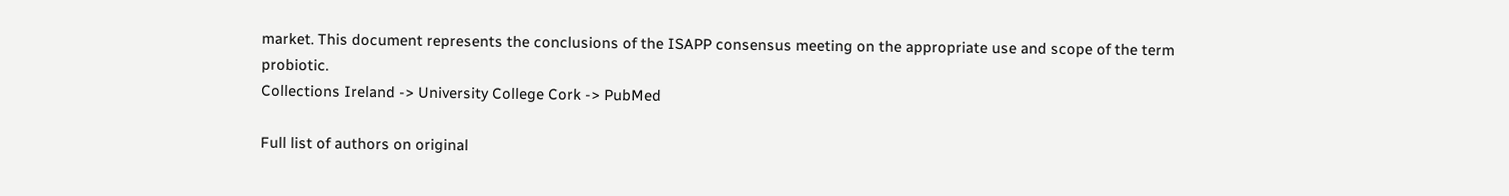market. This document represents the conclusions of the ISAPP consensus meeting on the appropriate use and scope of the term probiotic.
Collections Ireland -> University College Cork -> PubMed

Full list of authors on original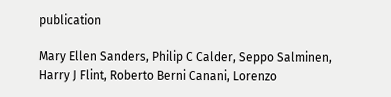publication

Mary Ellen Sanders, Philip C Calder, Seppo Salminen, Harry J Flint, Roberto Berni Canani, Lorenzo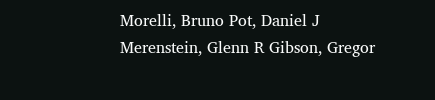Morelli, Bruno Pot, Daniel J Merenstein, Glenn R Gibson, Gregor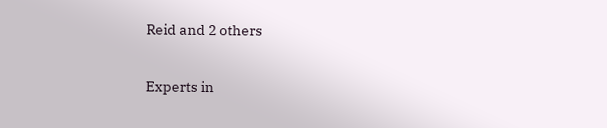Reid and 2 others

Experts in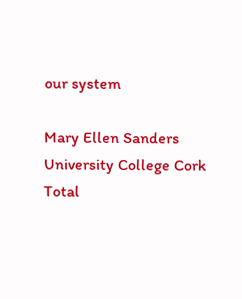our system

Mary Ellen Sanders
University College Cork
Total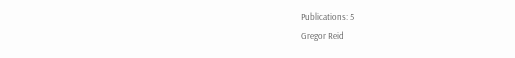Publications: 5
Gregor Reid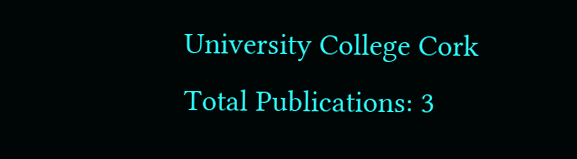University College Cork
Total Publications: 3